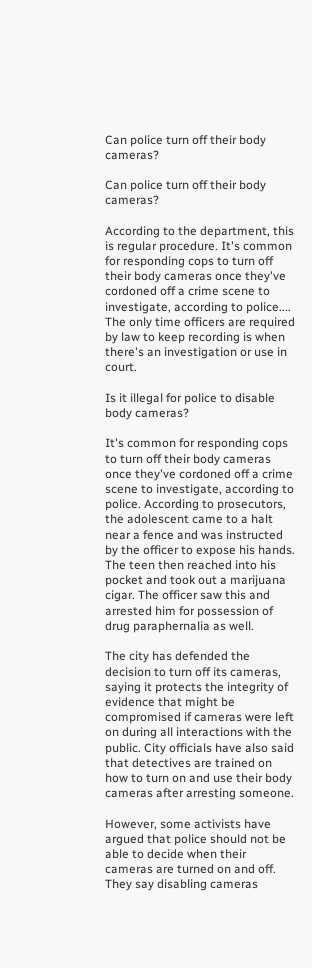Can police turn off their body cameras?

Can police turn off their body cameras?

According to the department, this is regular procedure. It's common for responding cops to turn off their body cameras once they've cordoned off a crime scene to investigate, according to police.... The only time officers are required by law to keep recording is when there's an investigation or use in court.

Is it illegal for police to disable body cameras?

It's common for responding cops to turn off their body cameras once they've cordoned off a crime scene to investigate, according to police. According to prosecutors, the adolescent came to a halt near a fence and was instructed by the officer to expose his hands. The teen then reached into his pocket and took out a marijuana cigar. The officer saw this and arrested him for possession of drug paraphernalia as well.

The city has defended the decision to turn off its cameras, saying it protects the integrity of evidence that might be compromised if cameras were left on during all interactions with the public. City officials have also said that detectives are trained on how to turn on and use their body cameras after arresting someone.

However, some activists have argued that police should not be able to decide when their cameras are turned on and off. They say disabling cameras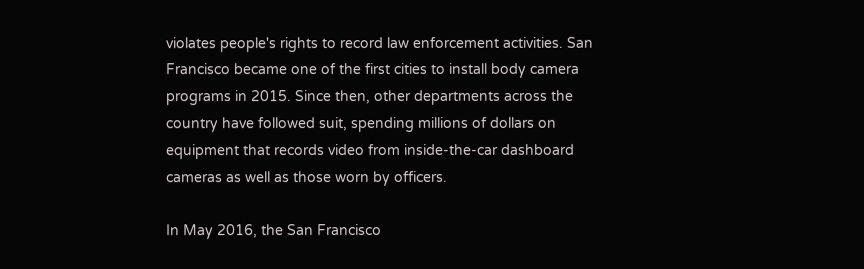violates people's rights to record law enforcement activities. San Francisco became one of the first cities to install body camera programs in 2015. Since then, other departments across the country have followed suit, spending millions of dollars on equipment that records video from inside-the-car dashboard cameras as well as those worn by officers.

In May 2016, the San Francisco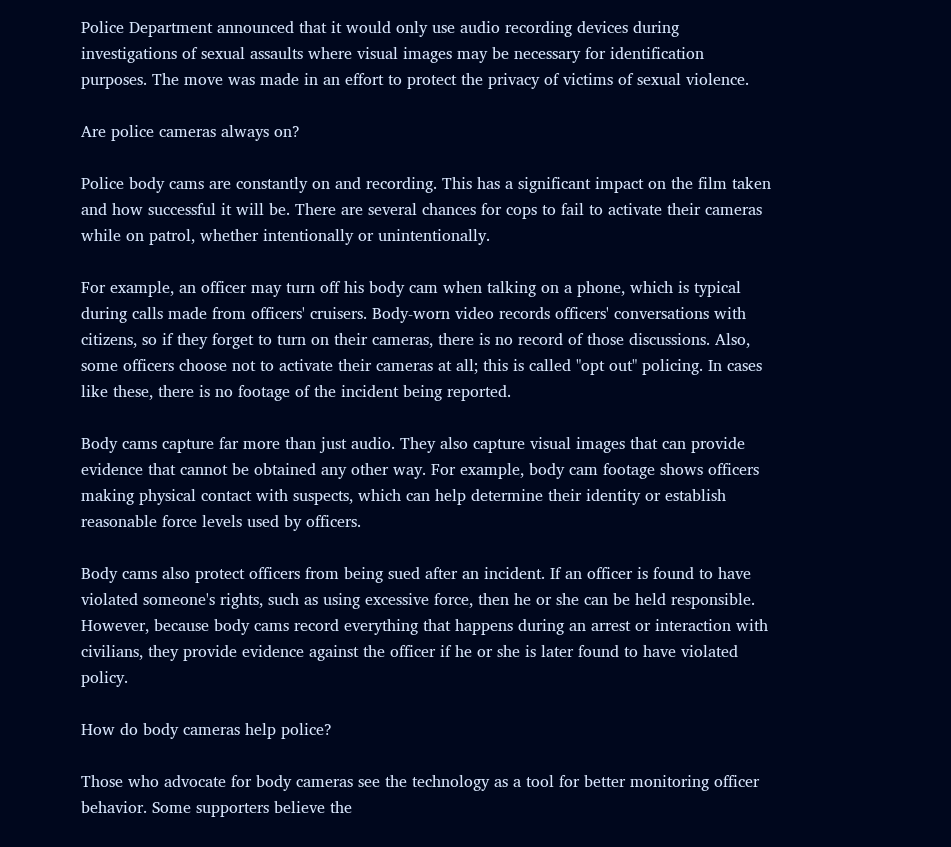Police Department announced that it would only use audio recording devices during investigations of sexual assaults where visual images may be necessary for identification purposes. The move was made in an effort to protect the privacy of victims of sexual violence.

Are police cameras always on?

Police body cams are constantly on and recording. This has a significant impact on the film taken and how successful it will be. There are several chances for cops to fail to activate their cameras while on patrol, whether intentionally or unintentionally.

For example, an officer may turn off his body cam when talking on a phone, which is typical during calls made from officers' cruisers. Body-worn video records officers' conversations with citizens, so if they forget to turn on their cameras, there is no record of those discussions. Also, some officers choose not to activate their cameras at all; this is called "opt out" policing. In cases like these, there is no footage of the incident being reported.

Body cams capture far more than just audio. They also capture visual images that can provide evidence that cannot be obtained any other way. For example, body cam footage shows officers making physical contact with suspects, which can help determine their identity or establish reasonable force levels used by officers.

Body cams also protect officers from being sued after an incident. If an officer is found to have violated someone's rights, such as using excessive force, then he or she can be held responsible. However, because body cams record everything that happens during an arrest or interaction with civilians, they provide evidence against the officer if he or she is later found to have violated policy.

How do body cameras help police?

Those who advocate for body cameras see the technology as a tool for better monitoring officer behavior. Some supporters believe the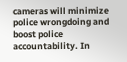cameras will minimize police wrongdoing and boost police accountability. In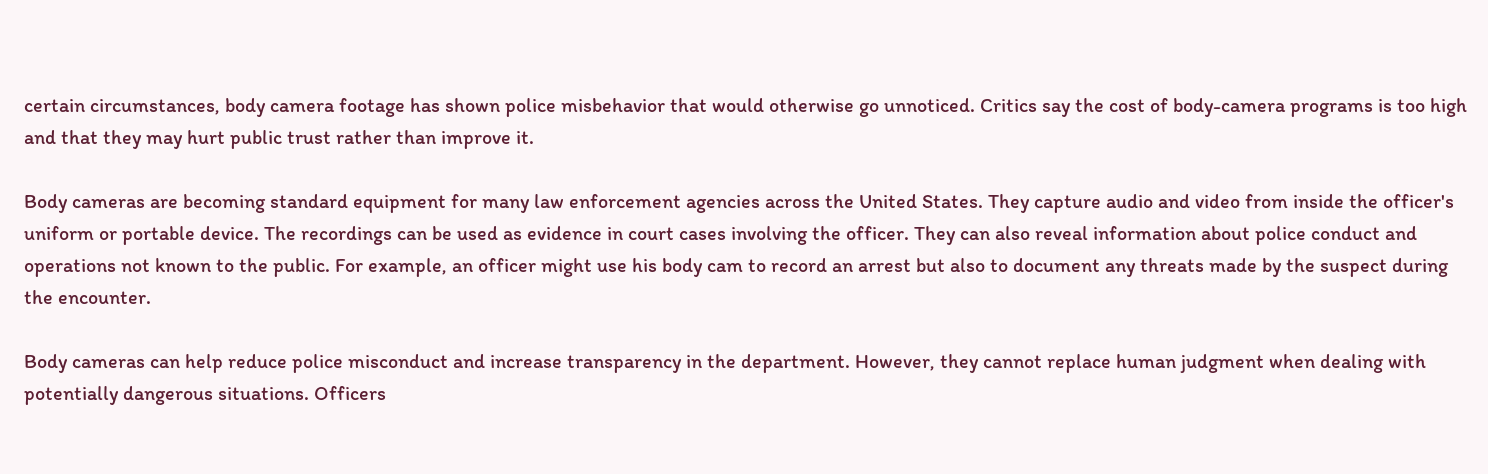certain circumstances, body camera footage has shown police misbehavior that would otherwise go unnoticed. Critics say the cost of body-camera programs is too high and that they may hurt public trust rather than improve it.

Body cameras are becoming standard equipment for many law enforcement agencies across the United States. They capture audio and video from inside the officer's uniform or portable device. The recordings can be used as evidence in court cases involving the officer. They can also reveal information about police conduct and operations not known to the public. For example, an officer might use his body cam to record an arrest but also to document any threats made by the suspect during the encounter.

Body cameras can help reduce police misconduct and increase transparency in the department. However, they cannot replace human judgment when dealing with potentially dangerous situations. Officers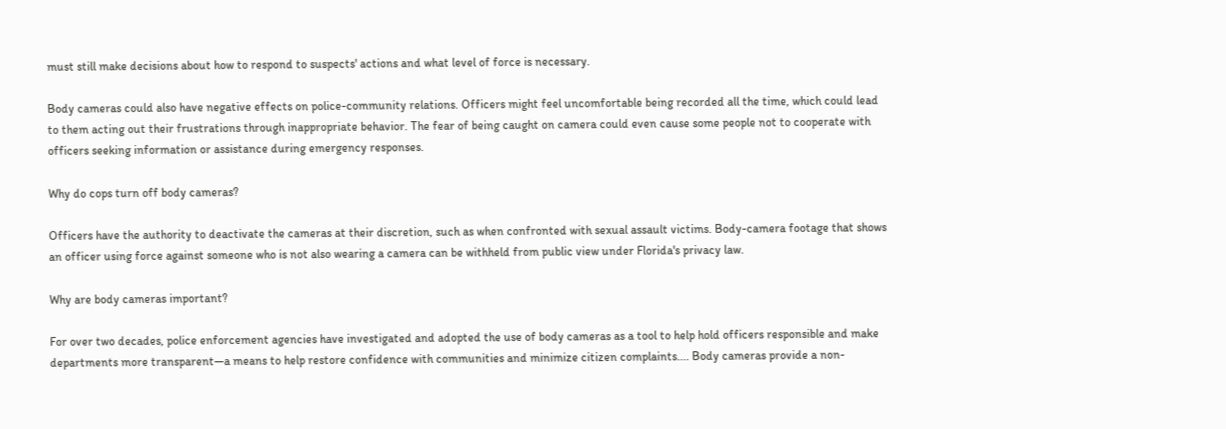must still make decisions about how to respond to suspects' actions and what level of force is necessary.

Body cameras could also have negative effects on police-community relations. Officers might feel uncomfortable being recorded all the time, which could lead to them acting out their frustrations through inappropriate behavior. The fear of being caught on camera could even cause some people not to cooperate with officers seeking information or assistance during emergency responses.

Why do cops turn off body cameras?

Officers have the authority to deactivate the cameras at their discretion, such as when confronted with sexual assault victims. Body-camera footage that shows an officer using force against someone who is not also wearing a camera can be withheld from public view under Florida's privacy law.

Why are body cameras important?

For over two decades, police enforcement agencies have investigated and adopted the use of body cameras as a tool to help hold officers responsible and make departments more transparent—a means to help restore confidence with communities and minimize citizen complaints.... Body cameras provide a non-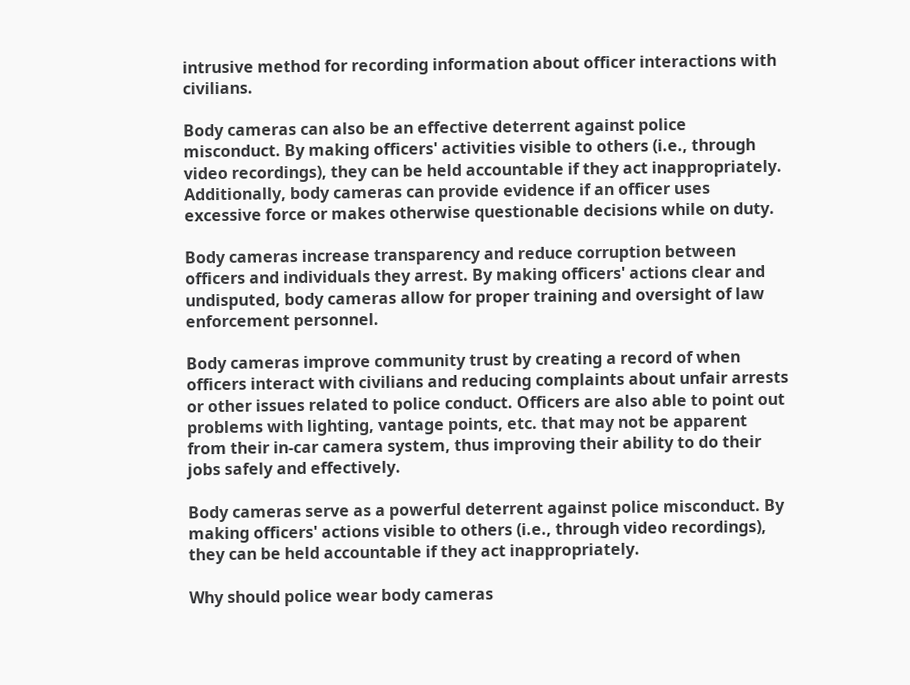intrusive method for recording information about officer interactions with civilians.

Body cameras can also be an effective deterrent against police misconduct. By making officers' activities visible to others (i.e., through video recordings), they can be held accountable if they act inappropriately. Additionally, body cameras can provide evidence if an officer uses excessive force or makes otherwise questionable decisions while on duty.

Body cameras increase transparency and reduce corruption between officers and individuals they arrest. By making officers' actions clear and undisputed, body cameras allow for proper training and oversight of law enforcement personnel.

Body cameras improve community trust by creating a record of when officers interact with civilians and reducing complaints about unfair arrests or other issues related to police conduct. Officers are also able to point out problems with lighting, vantage points, etc. that may not be apparent from their in-car camera system, thus improving their ability to do their jobs safely and effectively.

Body cameras serve as a powerful deterrent against police misconduct. By making officers' actions visible to others (i.e., through video recordings), they can be held accountable if they act inappropriately.

Why should police wear body cameras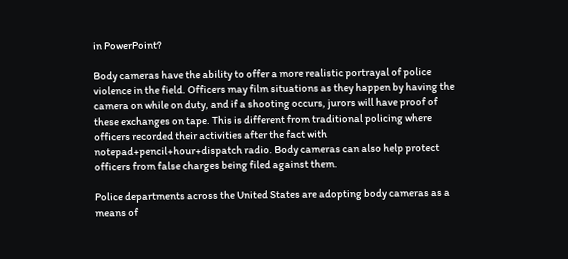in PowerPoint?

Body cameras have the ability to offer a more realistic portrayal of police violence in the field. Officers may film situations as they happen by having the camera on while on duty, and if a shooting occurs, jurors will have proof of these exchanges on tape. This is different from traditional policing where officers recorded their activities after the fact with notepad+pencil+hour+dispatch radio. Body cameras can also help protect officers from false charges being filed against them.

Police departments across the United States are adopting body cameras as a means of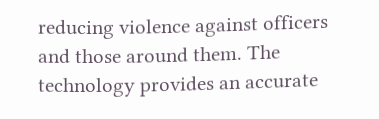reducing violence against officers and those around them. The technology provides an accurate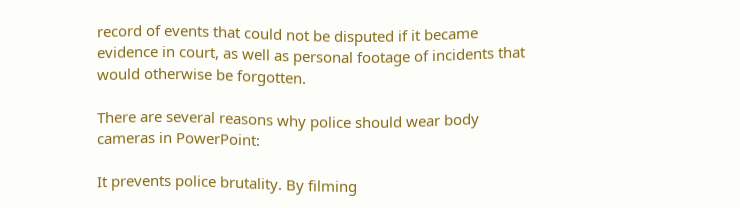record of events that could not be disputed if it became evidence in court, as well as personal footage of incidents that would otherwise be forgotten.

There are several reasons why police should wear body cameras in PowerPoint:

It prevents police brutality. By filming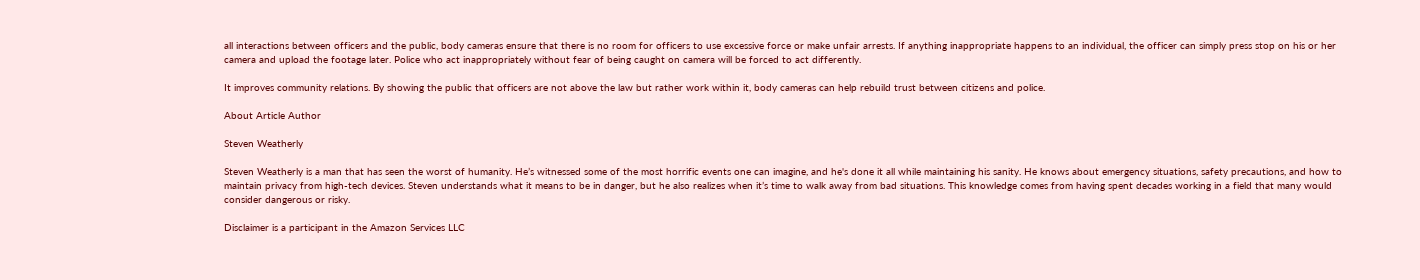all interactions between officers and the public, body cameras ensure that there is no room for officers to use excessive force or make unfair arrests. If anything inappropriate happens to an individual, the officer can simply press stop on his or her camera and upload the footage later. Police who act inappropriately without fear of being caught on camera will be forced to act differently.

It improves community relations. By showing the public that officers are not above the law but rather work within it, body cameras can help rebuild trust between citizens and police.

About Article Author

Steven Weatherly

Steven Weatherly is a man that has seen the worst of humanity. He’s witnessed some of the most horrific events one can imagine, and he's done it all while maintaining his sanity. He knows about emergency situations, safety precautions, and how to maintain privacy from high-tech devices. Steven understands what it means to be in danger, but he also realizes when it’s time to walk away from bad situations. This knowledge comes from having spent decades working in a field that many would consider dangerous or risky.

Disclaimer is a participant in the Amazon Services LLC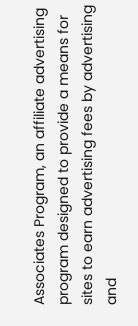Associates Program, an affiliate advertising program designed to provide a means for sites to earn advertising fees by advertising and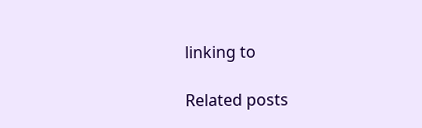linking to

Related posts